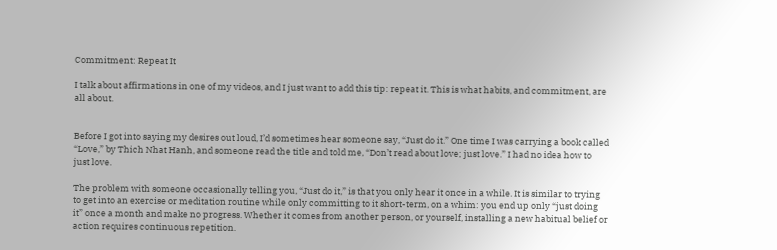Commitment: Repeat It

I talk about affirmations in one of my videos, and I just want to add this tip: repeat it. This is what habits, and commitment, are all about.


Before I got into saying my desires out loud, I’d sometimes hear someone say, “Just do it.” One time I was carrying a book called “Love,” by Thich Nhat Hanh, and someone read the title and told me, “Don’t read about love; just love.” I had no idea how to just love.

The problem with someone occasionally telling you, “Just do it,” is that you only hear it once in a while. It is similar to trying to get into an exercise or meditation routine while only committing to it short-term, on a whim: you end up only “just doing it” once a month and make no progress. Whether it comes from another person, or yourself, installing a new habitual belief or action requires continuous repetition.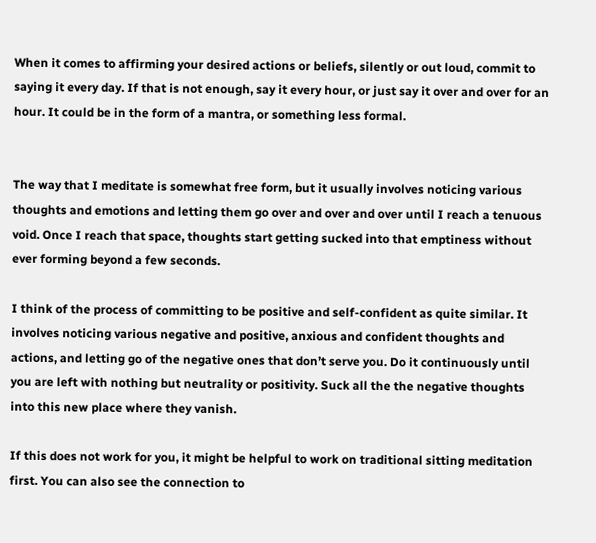When it comes to affirming your desired actions or beliefs, silently or out loud, commit to saying it every day. If that is not enough, say it every hour, or just say it over and over for an hour. It could be in the form of a mantra, or something less formal.


The way that I meditate is somewhat free form, but it usually involves noticing various thoughts and emotions and letting them go over and over and over until I reach a tenuous void. Once I reach that space, thoughts start getting sucked into that emptiness without ever forming beyond a few seconds.

I think of the process of committing to be positive and self-confident as quite similar. It involves noticing various negative and positive, anxious and confident thoughts and actions, and letting go of the negative ones that don’t serve you. Do it continuously until you are left with nothing but neutrality or positivity. Suck all the the negative thoughts into this new place where they vanish.

If this does not work for you, it might be helpful to work on traditional sitting meditation first. You can also see the connection to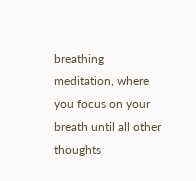breathing meditation, where you focus on your breath until all other thoughts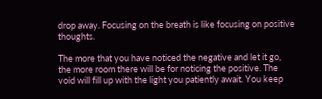drop away. Focusing on the breath is like focusing on positive thoughts.

The more that you have noticed the negative and let it go, the more room there will be for noticing the positive. The void will fill up with the light you patiently await. You keep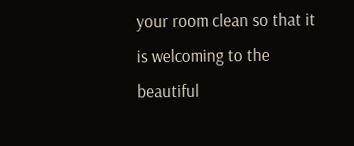your room clean so that it is welcoming to the beautiful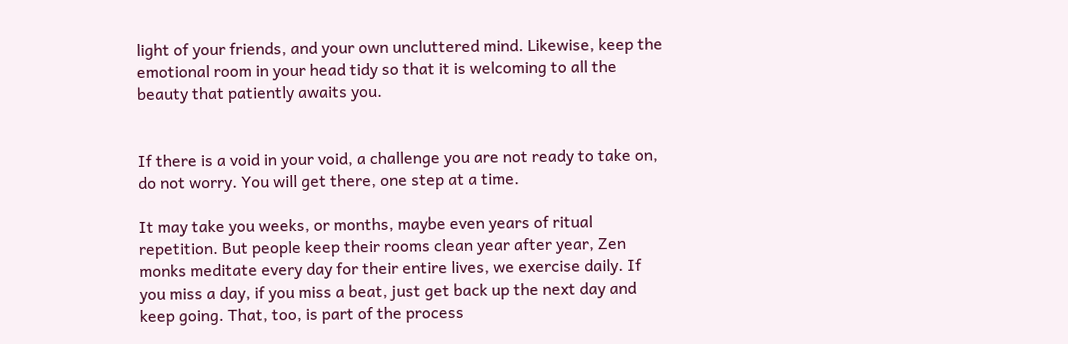light of your friends, and your own uncluttered mind. Likewise, keep the emotional room in your head tidy so that it is welcoming to all the beauty that patiently awaits you.


If there is a void in your void, a challenge you are not ready to take on, do not worry. You will get there, one step at a time.

It may take you weeks, or months, maybe even years of ritual repetition. But people keep their rooms clean year after year, Zen monks meditate every day for their entire lives, we exercise daily. If you miss a day, if you miss a beat, just get back up the next day and keep going. That, too, is part of the process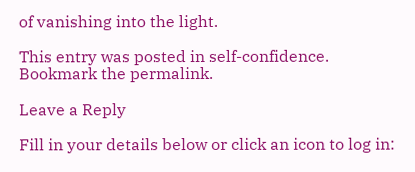of vanishing into the light.

This entry was posted in self-confidence. Bookmark the permalink.

Leave a Reply

Fill in your details below or click an icon to log in: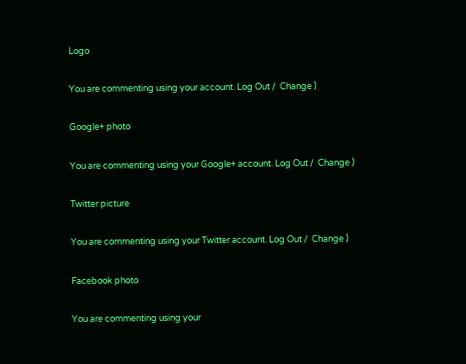Logo

You are commenting using your account. Log Out /  Change )

Google+ photo

You are commenting using your Google+ account. Log Out /  Change )

Twitter picture

You are commenting using your Twitter account. Log Out /  Change )

Facebook photo

You are commenting using your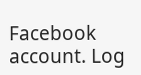Facebook account. Log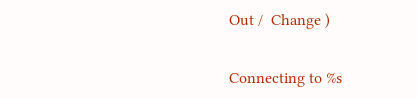Out /  Change )


Connecting to %s